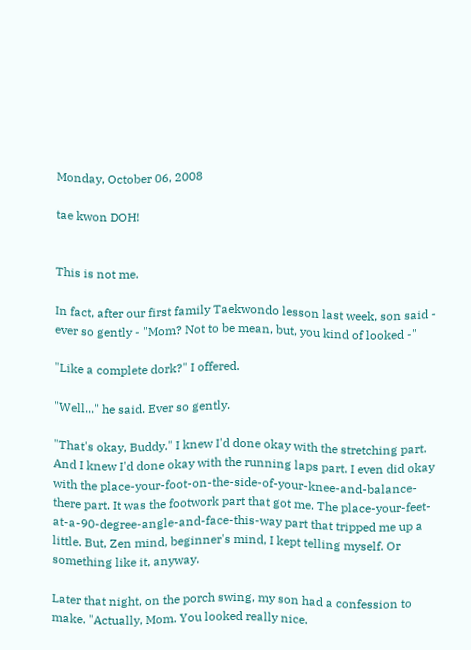Monday, October 06, 2008

tae kwon DOH!


This is not me.

In fact, after our first family Taekwondo lesson last week, son said - ever so gently - "Mom? Not to be mean, but, you kind of looked -"

"Like a complete dork?" I offered.

"Well..." he said. Ever so gently.

"That's okay, Buddy." I knew I'd done okay with the stretching part. And I knew I'd done okay with the running laps part. I even did okay with the place-your-foot-on-the-side-of-your-knee-and-balance-there part. It was the footwork part that got me. The place-your-feet-at-a-90-degree-angle-and-face-this-way part that tripped me up a little. But, Zen mind, beginner's mind, I kept telling myself. Or something like it, anyway.

Later that night, on the porch swing, my son had a confession to make. "Actually, Mom. You looked really nice.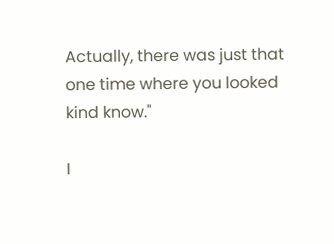Actually, there was just that one time where you looked kind know."

I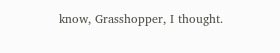know, Grasshopper, I thought.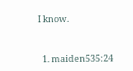I know.


  1. maiden535:24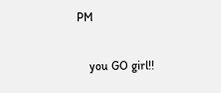PM

    you GO girl!!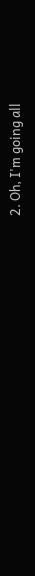2. Oh, I'm going all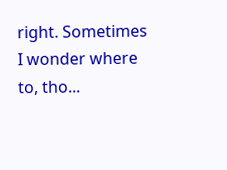right. Sometimes I wonder where to, tho...